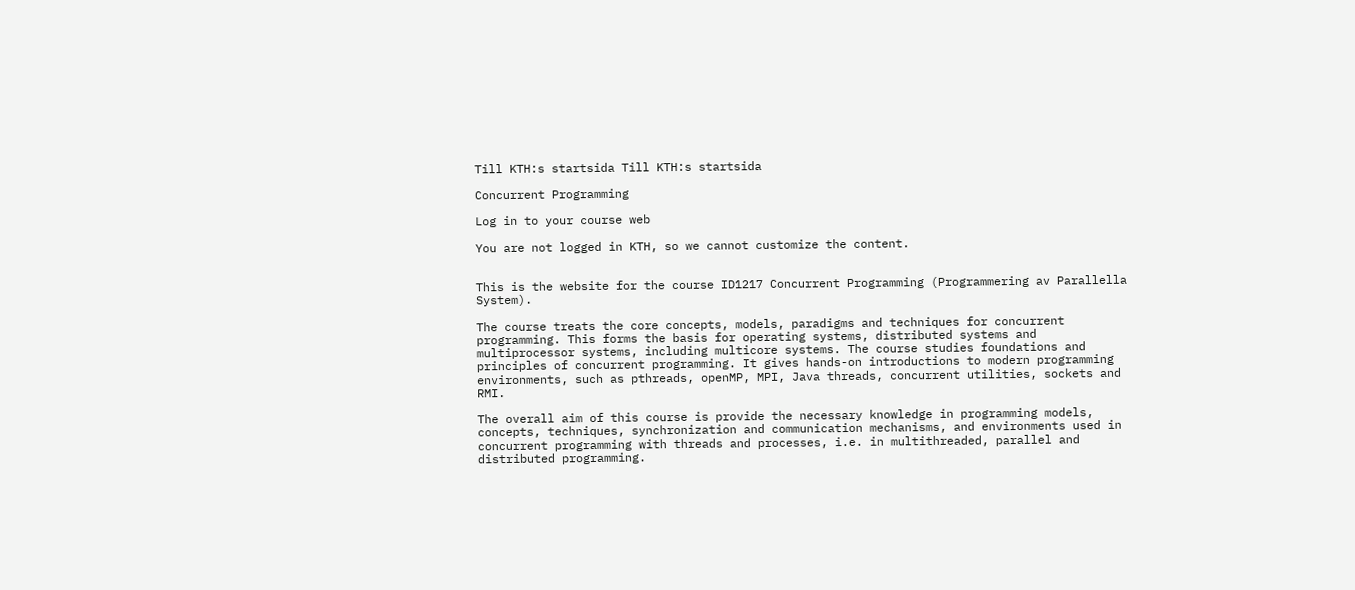Till KTH:s startsida Till KTH:s startsida

Concurrent Programming

Log in to your course web

You are not logged in KTH, so we cannot customize the content.


This is the website for the course ID1217 Concurrent Programming (Programmering av Parallella System).

The course treats the core concepts, models, paradigms and techniques for concurrent programming. This forms the basis for operating systems, distributed systems and multiprocessor systems, including multicore systems. The course studies foundations and principles of concurrent programming. It gives hands-on introductions to modern programming environments, such as pthreads, openMP, MPI, Java threads, concurrent utilities, sockets and RMI.

The overall aim of this course is provide the necessary knowledge in programming models, concepts, techniques, synchronization and communication mechanisms, and environments used in concurrent programming with threads and processes, i.e. in multithreaded, parallel and distributed programming.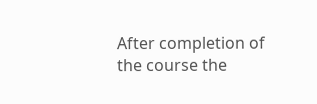After completion of the course the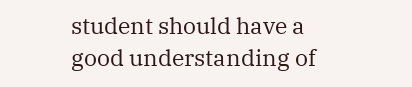student should have a good understanding of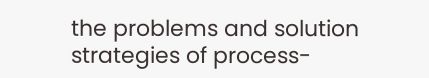the problems and solution strategies of process-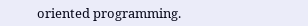oriented programming.